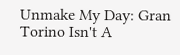Unmake My Day: Gran Torino Isn't A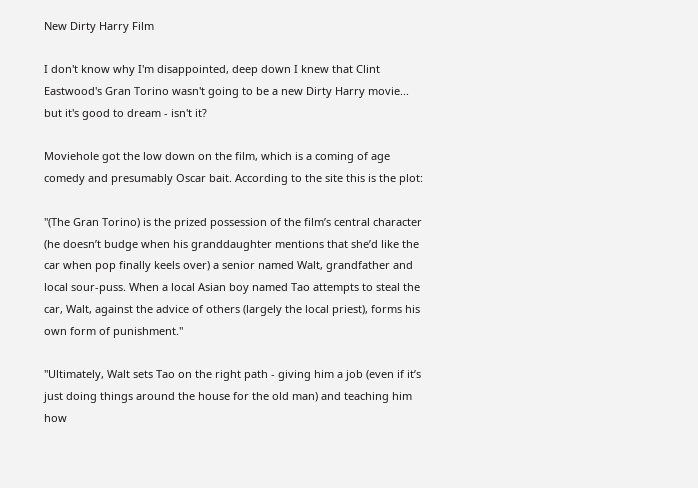New Dirty Harry Film

I don't know why I'm disappointed, deep down I knew that Clint Eastwood's Gran Torino wasn't going to be a new Dirty Harry movie... but it's good to dream - isn't it?

Moviehole got the low down on the film, which is a coming of age comedy and presumably Oscar bait. According to the site this is the plot:

"(The Gran Torino) is the prized possession of the film’s central character (he doesn’t budge when his granddaughter mentions that she’d like the car when pop finally keels over) a senior named Walt, grandfather and local sour-puss. When a local Asian boy named Tao attempts to steal the car, Walt, against the advice of others (largely the local priest), forms his own form of punishment."

"Ultimately, Walt sets Tao on the right path - giving him a job (even if it’s just doing things around the house for the old man) and teaching him how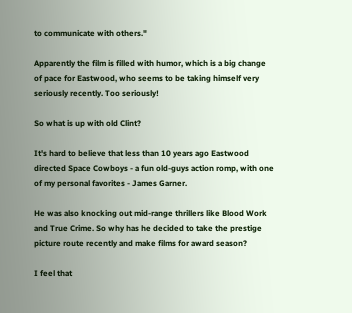to communicate with others."

Apparently the film is filled with humor, which is a big change of pace for Eastwood, who seems to be taking himself very seriously recently. Too seriously!

So what is up with old Clint?

It's hard to believe that less than 10 years ago Eastwood directed Space Cowboys - a fun old-guys action romp, with one of my personal favorites - James Garner.

He was also knocking out mid-range thrillers like Blood Work and True Crime. So why has he decided to take the prestige picture route recently and make films for award season?

I feel that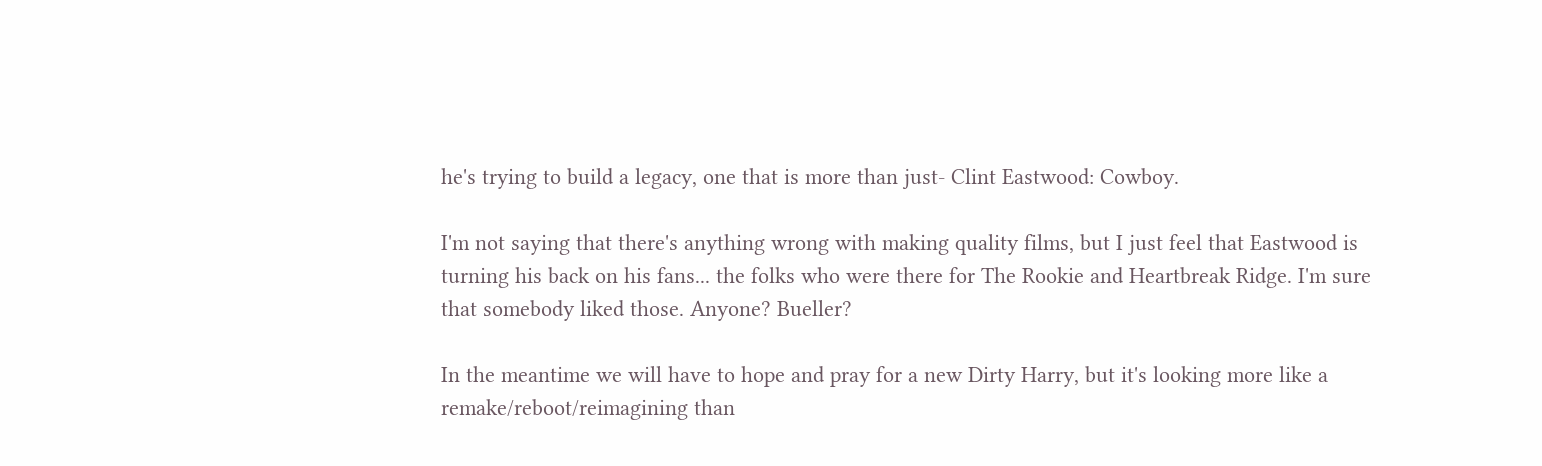he's trying to build a legacy, one that is more than just- Clint Eastwood: Cowboy.

I'm not saying that there's anything wrong with making quality films, but I just feel that Eastwood is turning his back on his fans... the folks who were there for The Rookie and Heartbreak Ridge. I'm sure that somebody liked those. Anyone? Bueller?

In the meantime we will have to hope and pray for a new Dirty Harry, but it's looking more like a remake/reboot/reimagining than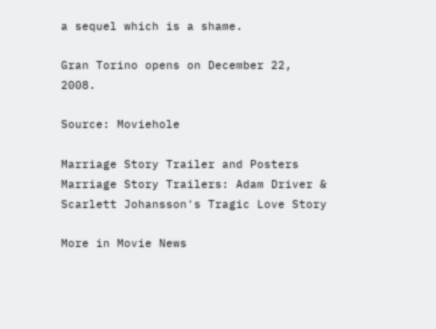a sequel which is a shame.

Gran Torino opens on December 22, 2008.

Source: Moviehole

Marriage Story Trailer and Posters
Marriage Story Trailers: Adam Driver & Scarlett Johansson's Tragic Love Story

More in Movie News